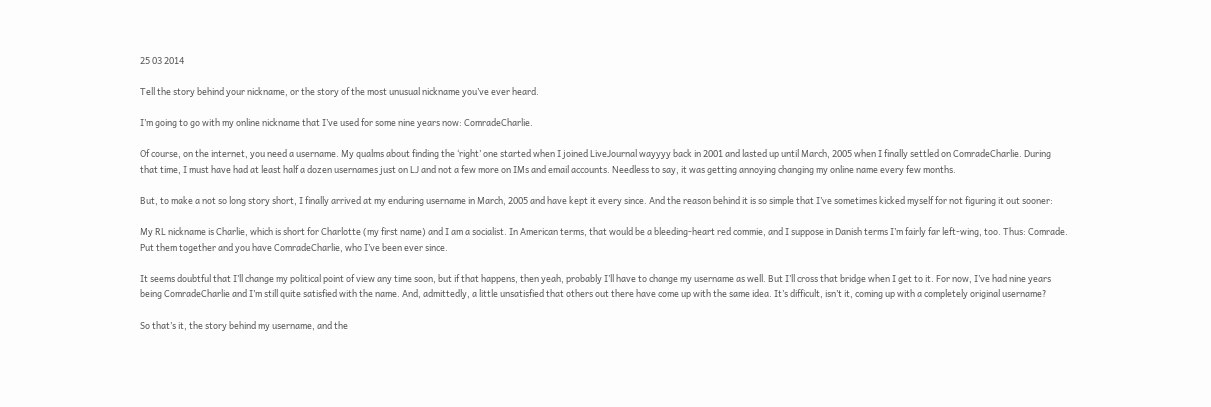25 03 2014

Tell the story behind your nickname, or the story of the most unusual nickname you’ve ever heard.

I’m going to go with my online nickname that I’ve used for some nine years now: ComradeCharlie.

Of course, on the internet, you need a username. My qualms about finding the ‘right’ one started when I joined LiveJournal wayyyy back in 2001 and lasted up until March, 2005 when I finally settled on ComradeCharlie. During that time, I must have had at least half a dozen usernames just on LJ and not a few more on IMs and email accounts. Needless to say, it was getting annoying changing my online name every few months.

But, to make a not so long story short, I finally arrived at my enduring username in March, 2005 and have kept it every since. And the reason behind it is so simple that I’ve sometimes kicked myself for not figuring it out sooner:

My RL nickname is Charlie, which is short for Charlotte (my first name) and I am a socialist. In American terms, that would be a bleeding-heart red commie, and I suppose in Danish terms I’m fairly far left-wing, too. Thus: Comrade. Put them together and you have ComradeCharlie, who I’ve been ever since.

It seems doubtful that I’ll change my political point of view any time soon, but if that happens, then yeah, probably I’ll have to change my username as well. But I’ll cross that bridge when I get to it. For now, I’ve had nine years being ComradeCharlie and I’m still quite satisfied with the name. And, admittedly, a little unsatisfied that others out there have come up with the same idea. It’s difficult, isn’t it, coming up with a completely original username?

So that’s it, the story behind my username, and the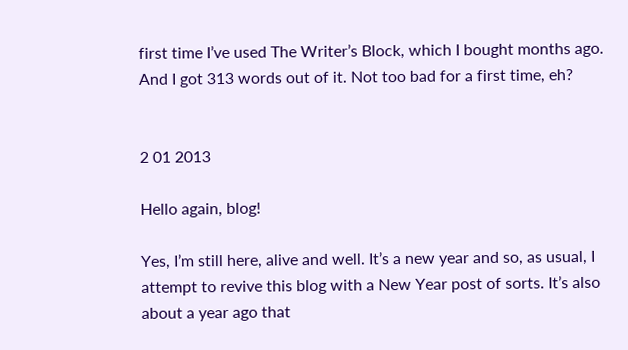first time I’ve used The Writer’s Block, which I bought months ago. And I got 313 words out of it. Not too bad for a first time, eh?


2 01 2013

Hello again, blog!

Yes, I’m still here, alive and well. It’s a new year and so, as usual, I attempt to revive this blog with a New Year post of sorts. It’s also about a year ago that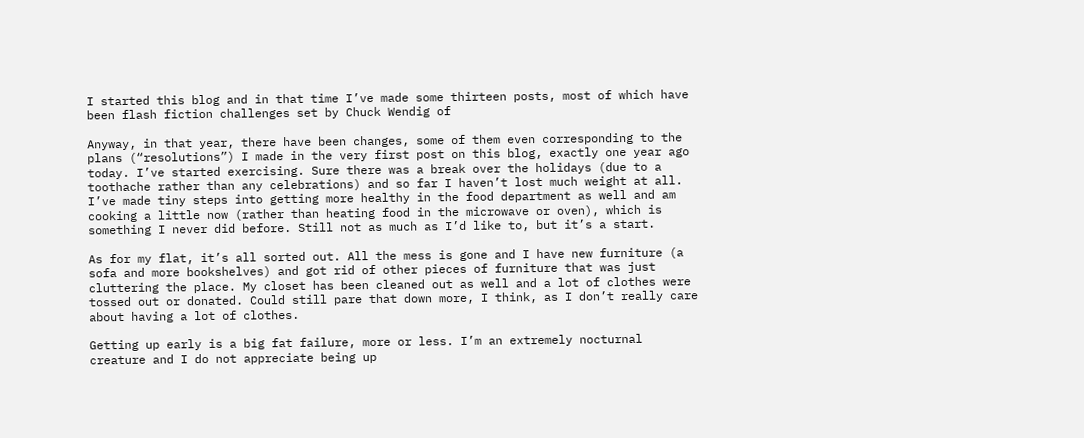I started this blog and in that time I’ve made some thirteen posts, most of which have been flash fiction challenges set by Chuck Wendig of

Anyway, in that year, there have been changes, some of them even corresponding to the plans (“resolutions”) I made in the very first post on this blog, exactly one year ago today. I’ve started exercising. Sure there was a break over the holidays (due to a toothache rather than any celebrations) and so far I haven’t lost much weight at all. I’ve made tiny steps into getting more healthy in the food department as well and am cooking a little now (rather than heating food in the microwave or oven), which is something I never did before. Still not as much as I’d like to, but it’s a start.

As for my flat, it’s all sorted out. All the mess is gone and I have new furniture (a sofa and more bookshelves) and got rid of other pieces of furniture that was just cluttering the place. My closet has been cleaned out as well and a lot of clothes were tossed out or donated. Could still pare that down more, I think, as I don’t really care about having a lot of clothes.

Getting up early is a big fat failure, more or less. I’m an extremely nocturnal creature and I do not appreciate being up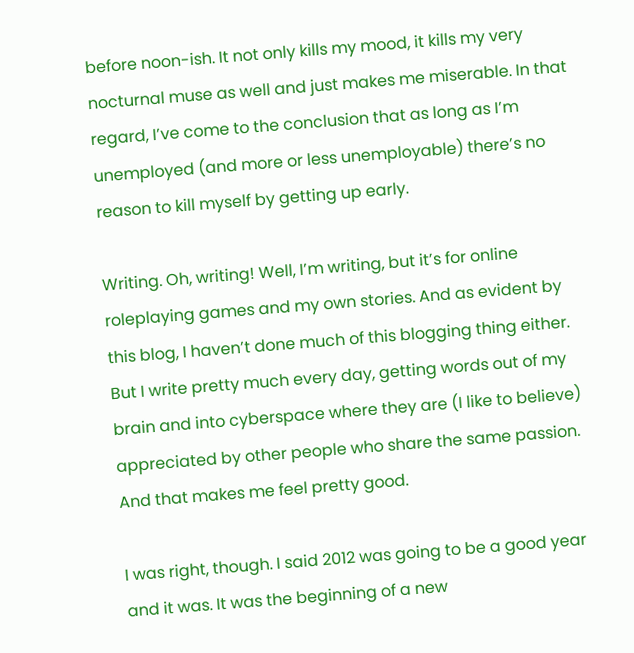before noon-ish. It not only kills my mood, it kills my very nocturnal muse as well and just makes me miserable. In that regard, I’ve come to the conclusion that as long as I’m unemployed (and more or less unemployable) there’s no reason to kill myself by getting up early.

Writing. Oh, writing! Well, I’m writing, but it’s for online roleplaying games and my own stories. And as evident by this blog, I haven’t done much of this blogging thing either. But I write pretty much every day, getting words out of my brain and into cyberspace where they are (I like to believe) appreciated by other people who share the same passion. And that makes me feel pretty good.

I was right, though. I said 2012 was going to be a good year and it was. It was the beginning of a new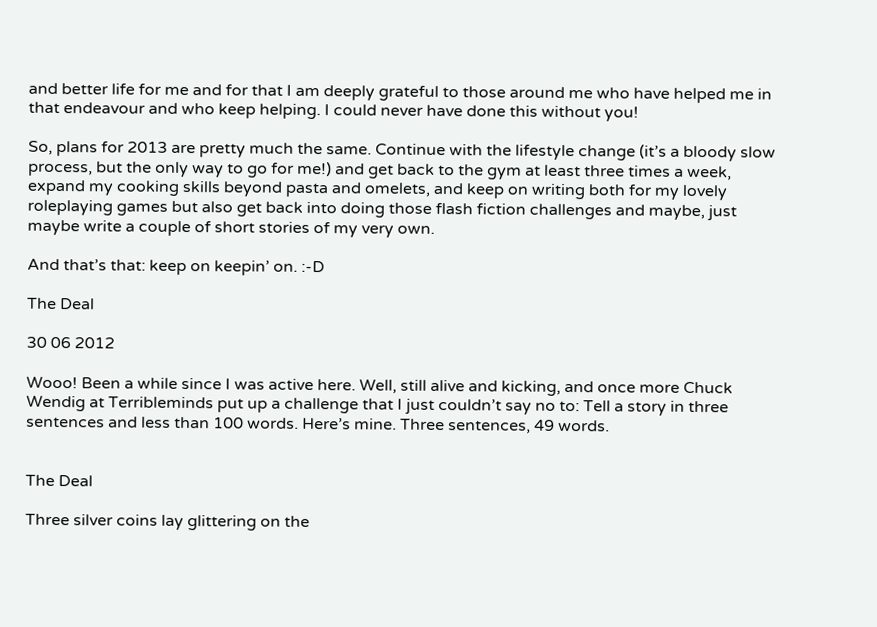and better life for me and for that I am deeply grateful to those around me who have helped me in that endeavour and who keep helping. I could never have done this without you!

So, plans for 2013 are pretty much the same. Continue with the lifestyle change (it’s a bloody slow process, but the only way to go for me!) and get back to the gym at least three times a week, expand my cooking skills beyond pasta and omelets, and keep on writing both for my lovely roleplaying games but also get back into doing those flash fiction challenges and maybe, just maybe write a couple of short stories of my very own.

And that’s that: keep on keepin’ on. :-D

The Deal

30 06 2012

Wooo! Been a while since I was active here. Well, still alive and kicking, and once more Chuck Wendig at Terribleminds put up a challenge that I just couldn’t say no to: Tell a story in three sentences and less than 100 words. Here’s mine. Three sentences, 49 words.


The Deal

Three silver coins lay glittering on the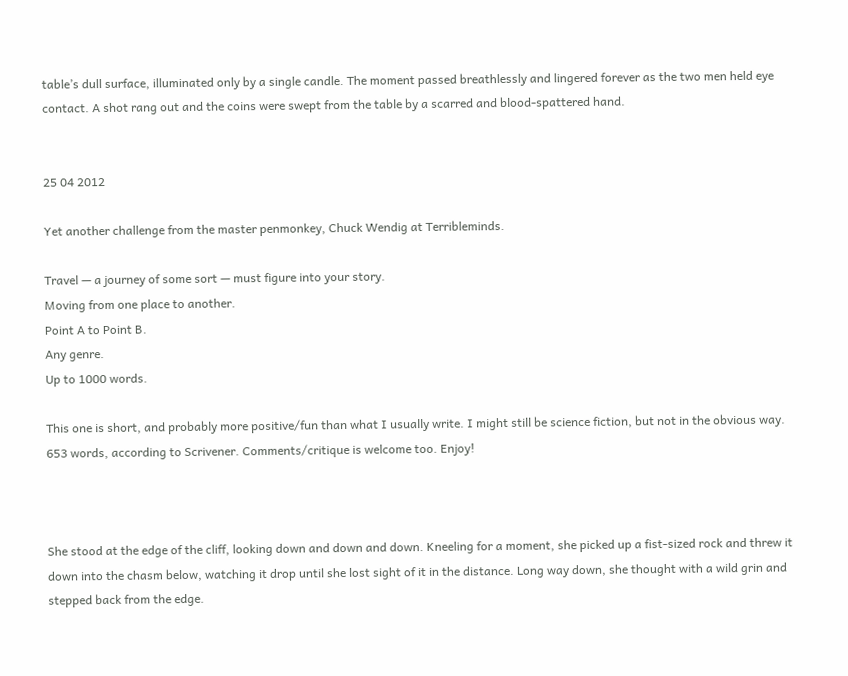table’s dull surface, illuminated only by a single candle. The moment passed breathlessly and lingered forever as the two men held eye contact. A shot rang out and the coins were swept from the table by a scarred and blood-spattered hand.


25 04 2012

Yet another challenge from the master penmonkey, Chuck Wendig at Terribleminds.

Travel — a journey of some sort — must figure into your story.
Moving from one place to another.
Point A to Point B.
Any genre.
Up to 1000 words.

This one is short, and probably more positive/fun than what I usually write. I might still be science fiction, but not in the obvious way. 653 words, according to Scrivener. Comments/critique is welcome too. Enjoy!



She stood at the edge of the cliff, looking down and down and down. Kneeling for a moment, she picked up a fist-sized rock and threw it down into the chasm below, watching it drop until she lost sight of it in the distance. Long way down, she thought with a wild grin and stepped back from the edge.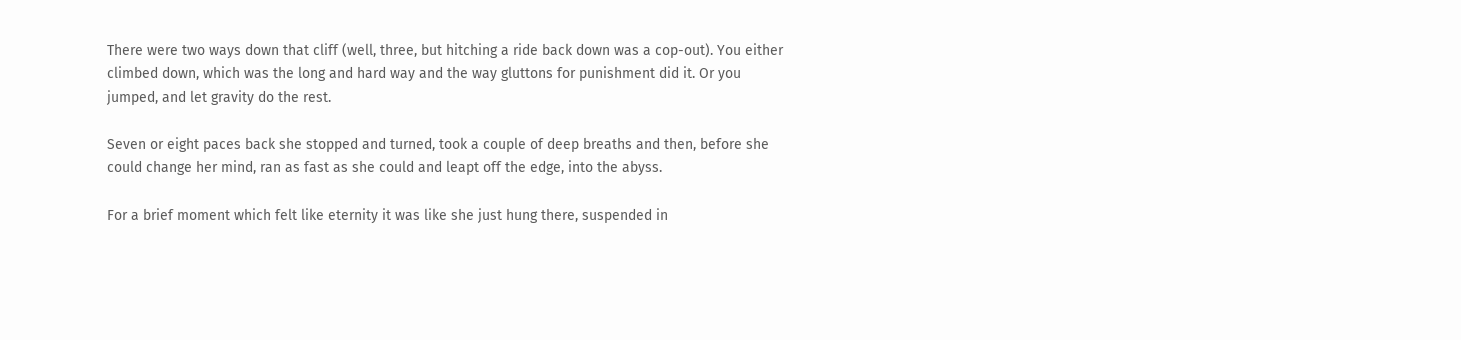There were two ways down that cliff (well, three, but hitching a ride back down was a cop-out). You either climbed down, which was the long and hard way and the way gluttons for punishment did it. Or you jumped, and let gravity do the rest.

Seven or eight paces back she stopped and turned, took a couple of deep breaths and then, before she could change her mind, ran as fast as she could and leapt off the edge, into the abyss.

For a brief moment which felt like eternity it was like she just hung there, suspended in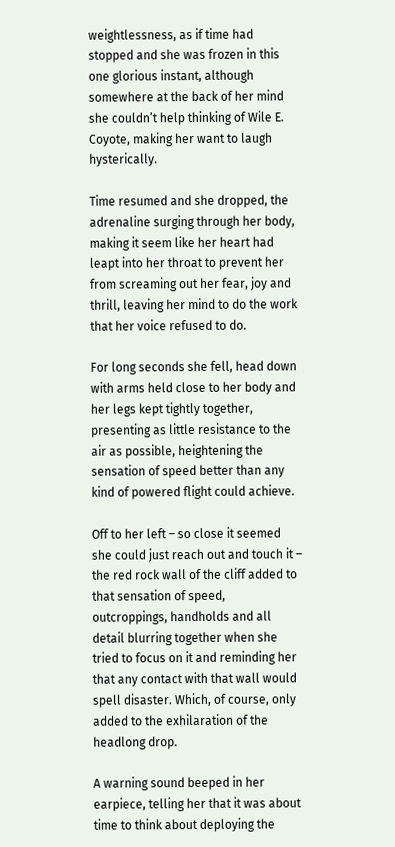weightlessness, as if time had stopped and she was frozen in this one glorious instant, although somewhere at the back of her mind she couldn’t help thinking of Wile E. Coyote, making her want to laugh hysterically.

Time resumed and she dropped, the adrenaline surging through her body, making it seem like her heart had leapt into her throat to prevent her from screaming out her fear, joy and thrill, leaving her mind to do the work that her voice refused to do.

For long seconds she fell, head down with arms held close to her body and her legs kept tightly together, presenting as little resistance to the air as possible, heightening the sensation of speed better than any kind of powered flight could achieve.

Off to her left – so close it seemed she could just reach out and touch it – the red rock wall of the cliff added to that sensation of speed, outcroppings, handholds and all detail blurring together when she tried to focus on it and reminding her that any contact with that wall would spell disaster. Which, of course, only added to the exhilaration of the headlong drop.

A warning sound beeped in her earpiece, telling her that it was about time to think about deploying the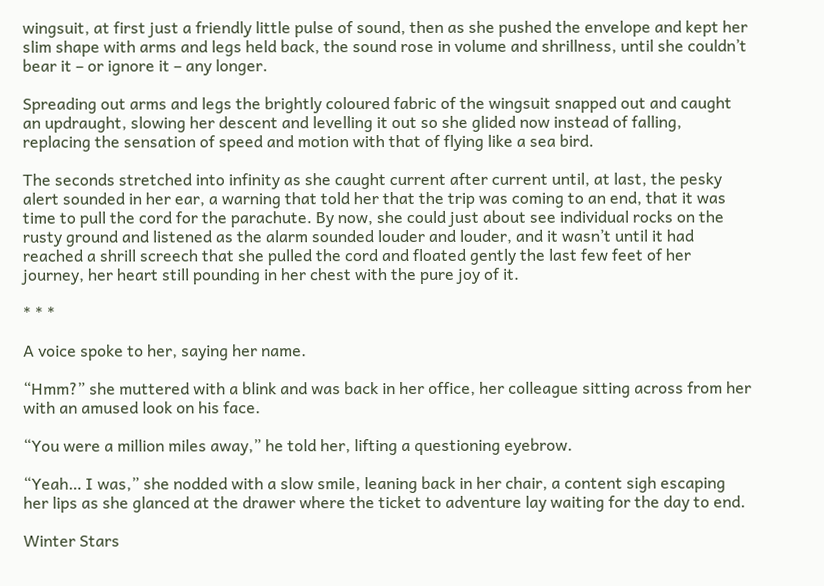wingsuit, at first just a friendly little pulse of sound, then as she pushed the envelope and kept her slim shape with arms and legs held back, the sound rose in volume and shrillness, until she couldn’t bear it – or ignore it – any longer.

Spreading out arms and legs the brightly coloured fabric of the wingsuit snapped out and caught an updraught, slowing her descent and levelling it out so she glided now instead of falling, replacing the sensation of speed and motion with that of flying like a sea bird.

The seconds stretched into infinity as she caught current after current until, at last, the pesky alert sounded in her ear, a warning that told her that the trip was coming to an end, that it was time to pull the cord for the parachute. By now, she could just about see individual rocks on the rusty ground and listened as the alarm sounded louder and louder, and it wasn’t until it had reached a shrill screech that she pulled the cord and floated gently the last few feet of her journey, her heart still pounding in her chest with the pure joy of it.

* * *

A voice spoke to her, saying her name.

“Hmm?” she muttered with a blink and was back in her office, her colleague sitting across from her with an amused look on his face.

“You were a million miles away,” he told her, lifting a questioning eyebrow.

“Yeah… I was,” she nodded with a slow smile, leaning back in her chair, a content sigh escaping her lips as she glanced at the drawer where the ticket to adventure lay waiting for the day to end.

Winter Stars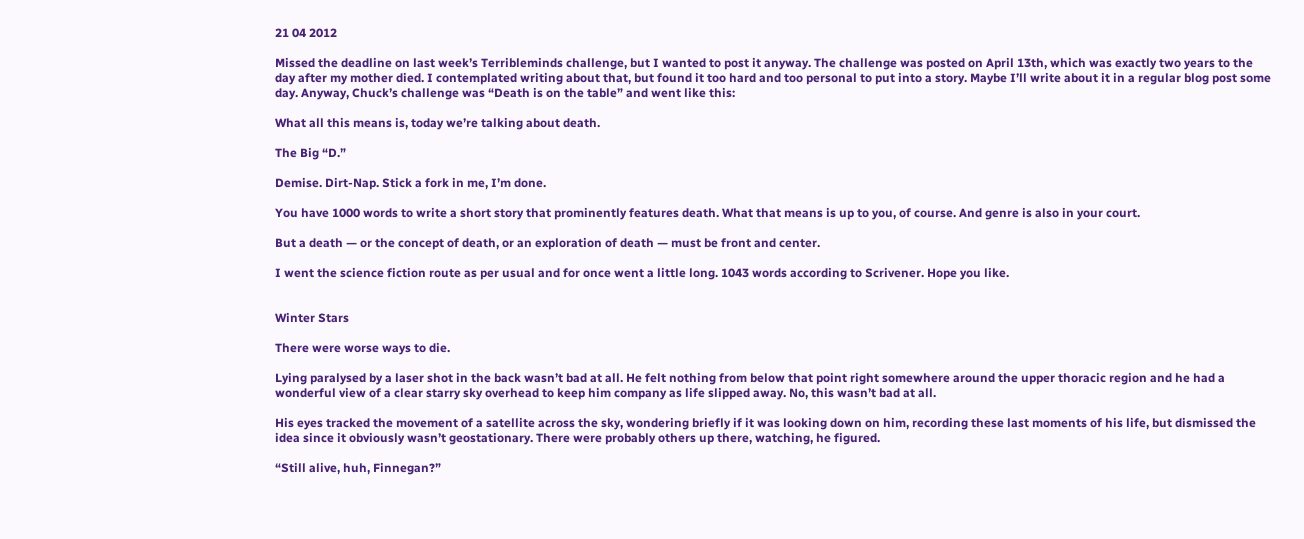21 04 2012

Missed the deadline on last week’s Terribleminds challenge, but I wanted to post it anyway. The challenge was posted on April 13th, which was exactly two years to the day after my mother died. I contemplated writing about that, but found it too hard and too personal to put into a story. Maybe I’ll write about it in a regular blog post some day. Anyway, Chuck’s challenge was “Death is on the table” and went like this:

What all this means is, today we’re talking about death.

The Big “D.”

Demise. Dirt-Nap. Stick a fork in me, I’m done.

You have 1000 words to write a short story that prominently features death. What that means is up to you, of course. And genre is also in your court.

But a death — or the concept of death, or an exploration of death — must be front and center.

I went the science fiction route as per usual and for once went a little long. 1043 words according to Scrivener. Hope you like.


Winter Stars

There were worse ways to die.

Lying paralysed by a laser shot in the back wasn’t bad at all. He felt nothing from below that point right somewhere around the upper thoracic region and he had a wonderful view of a clear starry sky overhead to keep him company as life slipped away. No, this wasn’t bad at all.

His eyes tracked the movement of a satellite across the sky, wondering briefly if it was looking down on him, recording these last moments of his life, but dismissed the idea since it obviously wasn’t geostationary. There were probably others up there, watching, he figured.

“Still alive, huh, Finnegan?”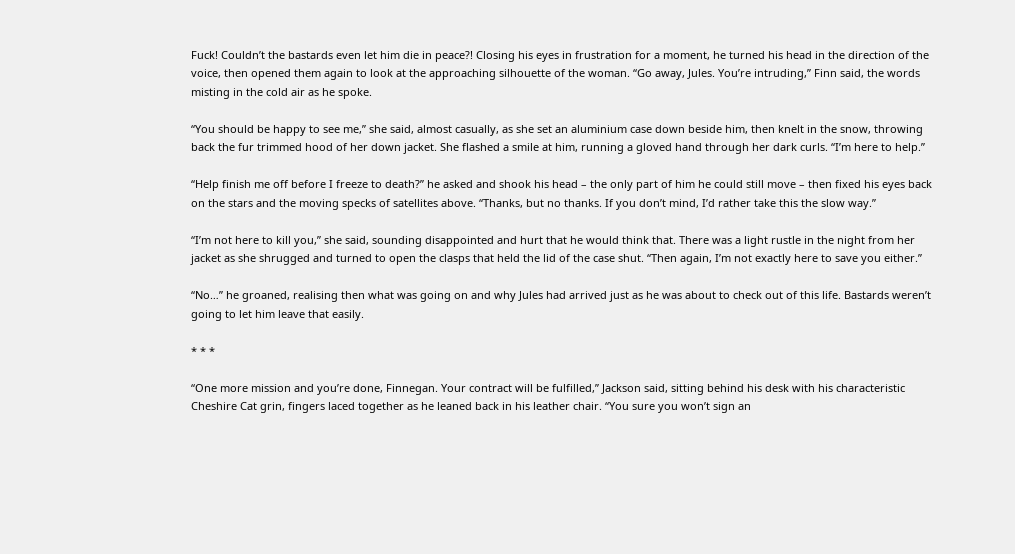Fuck! Couldn’t the bastards even let him die in peace?! Closing his eyes in frustration for a moment, he turned his head in the direction of the voice, then opened them again to look at the approaching silhouette of the woman. “Go away, Jules. You’re intruding,” Finn said, the words misting in the cold air as he spoke.

“You should be happy to see me,” she said, almost casually, as she set an aluminium case down beside him, then knelt in the snow, throwing back the fur trimmed hood of her down jacket. She flashed a smile at him, running a gloved hand through her dark curls. “I’m here to help.”

“Help finish me off before I freeze to death?” he asked and shook his head – the only part of him he could still move – then fixed his eyes back on the stars and the moving specks of satellites above. “Thanks, but no thanks. If you don’t mind, I’d rather take this the slow way.”

“I’m not here to kill you,” she said, sounding disappointed and hurt that he would think that. There was a light rustle in the night from her jacket as she shrugged and turned to open the clasps that held the lid of the case shut. “Then again, I’m not exactly here to save you either.”

“No…” he groaned, realising then what was going on and why Jules had arrived just as he was about to check out of this life. Bastards weren’t going to let him leave that easily.

* * *

“One more mission and you’re done, Finnegan. Your contract will be fulfilled,” Jackson said, sitting behind his desk with his characteristic Cheshire Cat grin, fingers laced together as he leaned back in his leather chair. “You sure you won’t sign an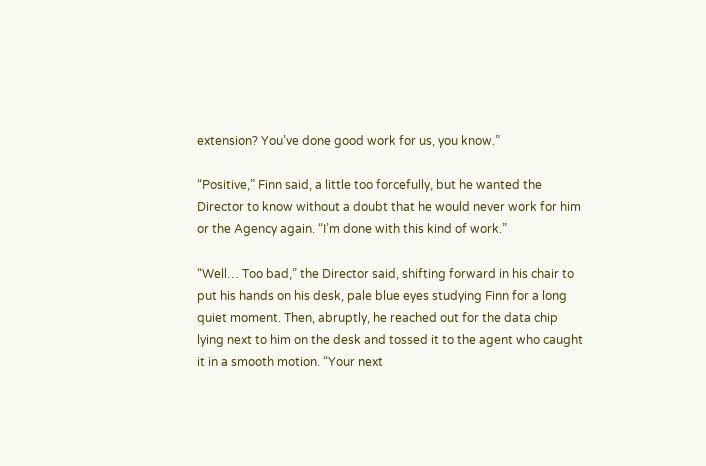extension? You’ve done good work for us, you know.”

“Positive,” Finn said, a little too forcefully, but he wanted the Director to know without a doubt that he would never work for him or the Agency again. “I’m done with this kind of work.”

“Well… Too bad,” the Director said, shifting forward in his chair to put his hands on his desk, pale blue eyes studying Finn for a long quiet moment. Then, abruptly, he reached out for the data chip lying next to him on the desk and tossed it to the agent who caught it in a smooth motion. “Your next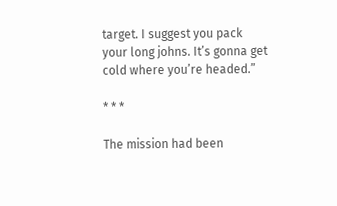target. I suggest you pack your long johns. It’s gonna get cold where you’re headed.”

* * *

The mission had been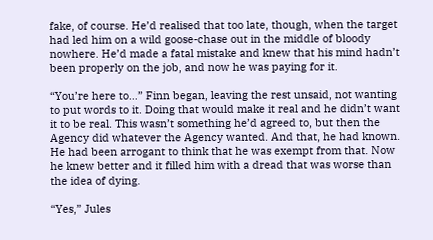fake, of course. He’d realised that too late, though, when the target had led him on a wild goose-chase out in the middle of bloody nowhere. He’d made a fatal mistake and knew that his mind hadn’t been properly on the job, and now he was paying for it.

“You’re here to…” Finn began, leaving the rest unsaid, not wanting to put words to it. Doing that would make it real and he didn’t want it to be real. This wasn’t something he’d agreed to, but then the Agency did whatever the Agency wanted. And that, he had known. He had been arrogant to think that he was exempt from that. Now he knew better and it filled him with a dread that was worse than the idea of dying.

“Yes,” Jules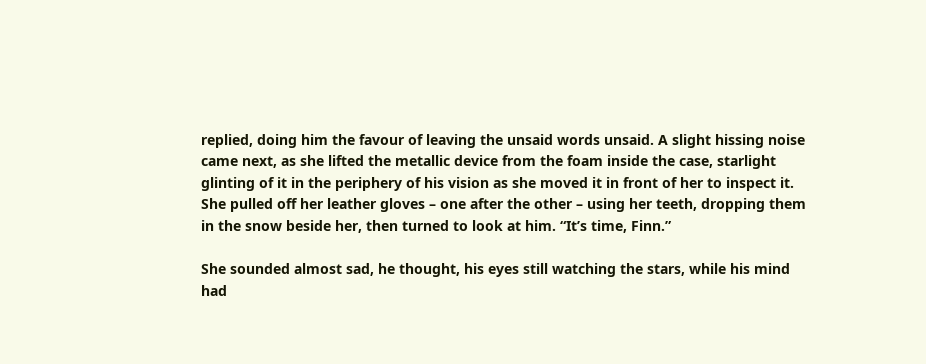replied, doing him the favour of leaving the unsaid words unsaid. A slight hissing noise came next, as she lifted the metallic device from the foam inside the case, starlight glinting of it in the periphery of his vision as she moved it in front of her to inspect it. She pulled off her leather gloves – one after the other – using her teeth, dropping them in the snow beside her, then turned to look at him. “It’s time, Finn.”

She sounded almost sad, he thought, his eyes still watching the stars, while his mind had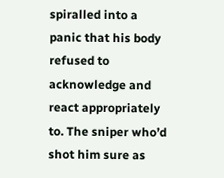spiralled into a panic that his body refused to acknowledge and react appropriately to. The sniper who’d shot him sure as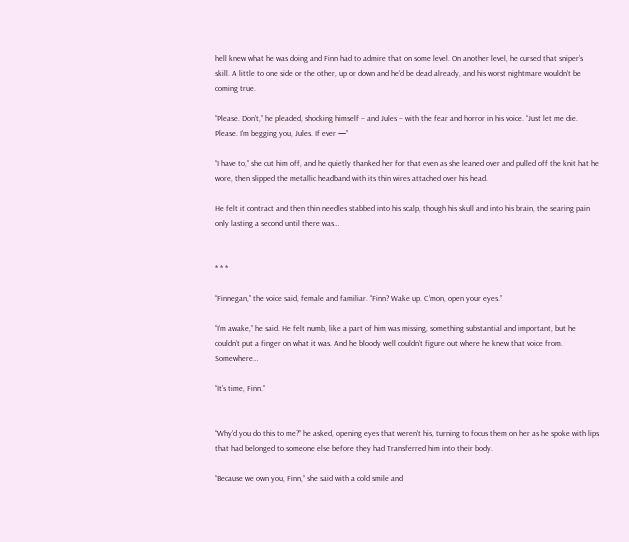hell knew what he was doing and Finn had to admire that on some level. On another level, he cursed that sniper’s skill. A little to one side or the other, up or down and he’d be dead already, and his worst nightmare wouldn’t be coming true.

“Please. Don’t,” he pleaded, shocking himself – and Jules – with the fear and horror in his voice. “Just let me die. Please. I’m begging you, Jules. If ever —”

“I have to,” she cut him off, and he quietly thanked her for that even as she leaned over and pulled off the knit hat he wore, then slipped the metallic headband with its thin wires attached over his head.

He felt it contract and then thin needles stabbed into his scalp, though his skull and into his brain, the searing pain only lasting a second until there was…


* * *

“Finnegan,” the voice said, female and familiar. “Finn? Wake up. C’mon, open your eyes.”

“I’m awake,” he said. He felt numb, like a part of him was missing, something substantial and important, but he couldn’t put a finger on what it was. And he bloody well couldn’t figure out where he knew that voice from. Somewhere…

“It’s time, Finn.”


“Why’d you do this to me?” he asked, opening eyes that weren’t his, turning to focus them on her as he spoke with lips that had belonged to someone else before they had Transferred him into their body.

“Because we own you, Finn,” she said with a cold smile and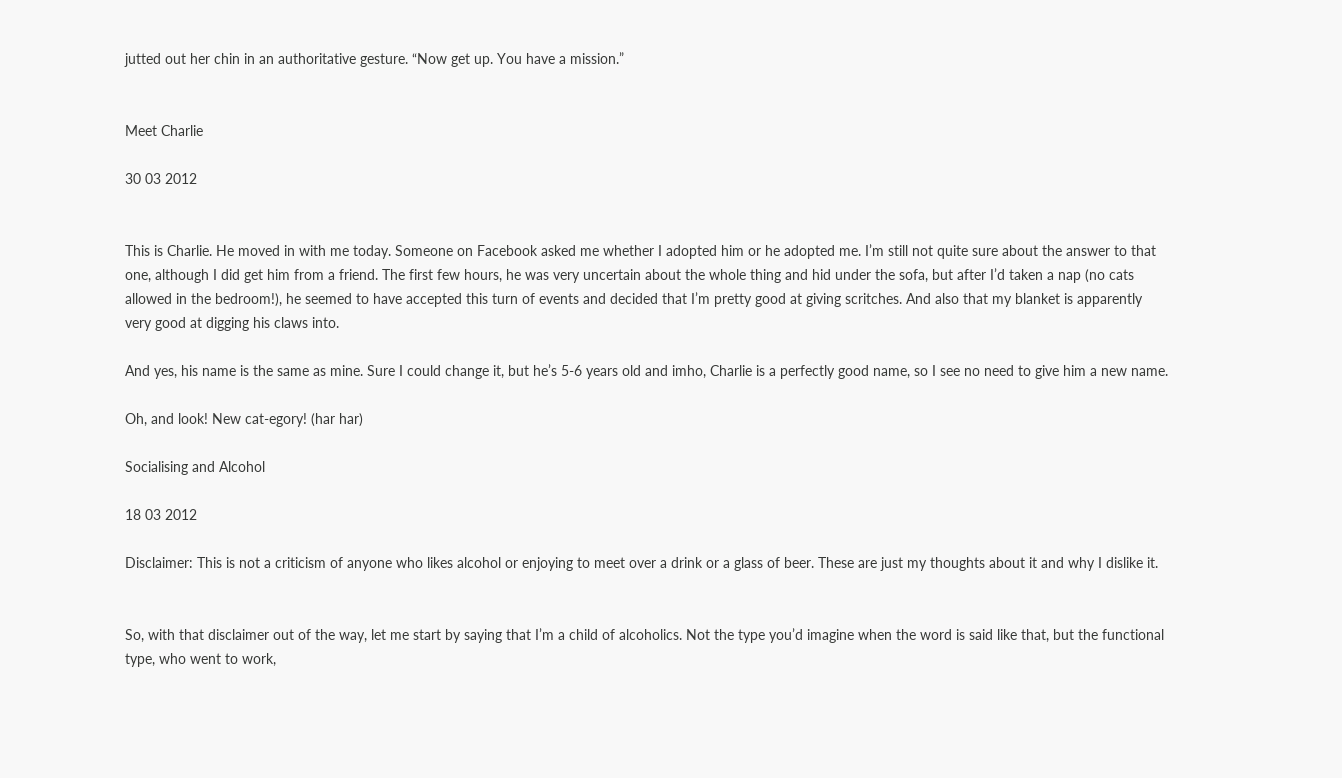jutted out her chin in an authoritative gesture. “Now get up. You have a mission.”


Meet Charlie

30 03 2012


This is Charlie. He moved in with me today. Someone on Facebook asked me whether I adopted him or he adopted me. I’m still not quite sure about the answer to that one, although I did get him from a friend. The first few hours, he was very uncertain about the whole thing and hid under the sofa, but after I’d taken a nap (no cats allowed in the bedroom!), he seemed to have accepted this turn of events and decided that I’m pretty good at giving scritches. And also that my blanket is apparently very good at digging his claws into.

And yes, his name is the same as mine. Sure I could change it, but he’s 5-6 years old and imho, Charlie is a perfectly good name, so I see no need to give him a new name.

Oh, and look! New cat-egory! (har har)

Socialising and Alcohol

18 03 2012

Disclaimer: This is not a criticism of anyone who likes alcohol or enjoying to meet over a drink or a glass of beer. These are just my thoughts about it and why I dislike it.


So, with that disclaimer out of the way, let me start by saying that I’m a child of alcoholics. Not the type you’d imagine when the word is said like that, but the functional type, who went to work,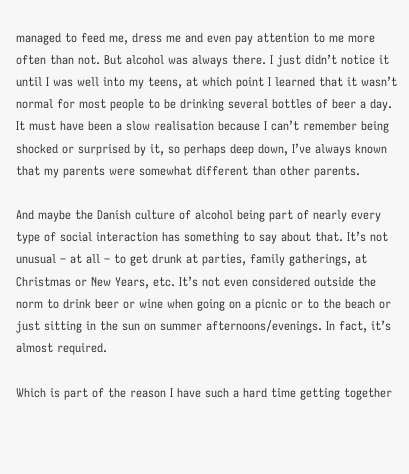managed to feed me, dress me and even pay attention to me more often than not. But alcohol was always there. I just didn’t notice it until I was well into my teens, at which point I learned that it wasn’t normal for most people to be drinking several bottles of beer a day. It must have been a slow realisation because I can’t remember being shocked or surprised by it, so perhaps deep down, I’ve always known that my parents were somewhat different than other parents.

And maybe the Danish culture of alcohol being part of nearly every type of social interaction has something to say about that. It’s not unusual – at all – to get drunk at parties, family gatherings, at Christmas or New Years, etc. It’s not even considered outside the norm to drink beer or wine when going on a picnic or to the beach or just sitting in the sun on summer afternoons/evenings. In fact, it’s almost required.

Which is part of the reason I have such a hard time getting together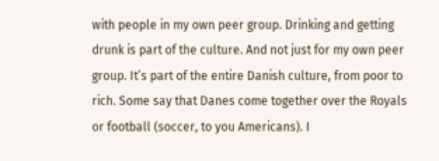with people in my own peer group. Drinking and getting drunk is part of the culture. And not just for my own peer group. It’s part of the entire Danish culture, from poor to rich. Some say that Danes come together over the Royals or football (soccer, to you Americans). I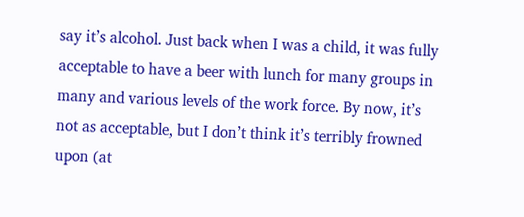say it’s alcohol. Just back when I was a child, it was fully acceptable to have a beer with lunch for many groups in many and various levels of the work force. By now, it’s not as acceptable, but I don’t think it’s terribly frowned upon (at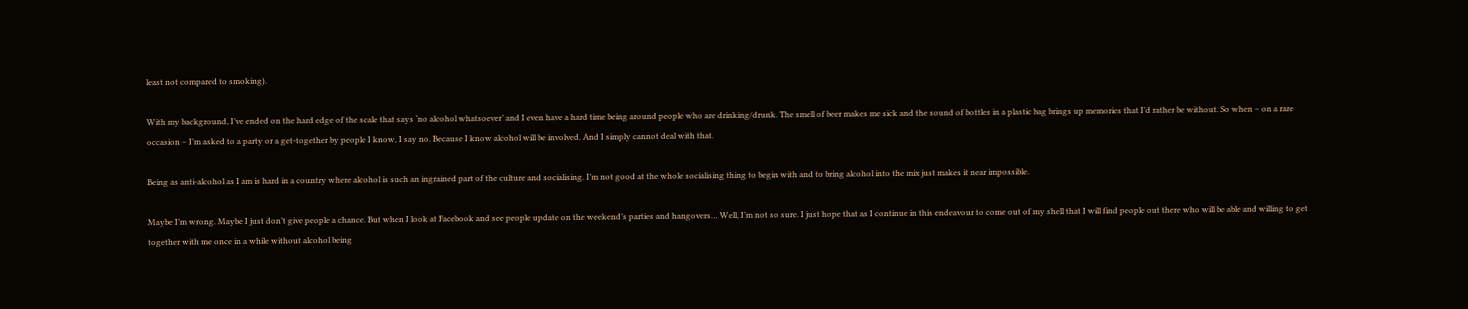least not compared to smoking).

With my background, I’ve ended on the hard edge of the scale that says ‘no alcohol whatsoever’ and I even have a hard time being around people who are drinking/drunk. The smell of beer makes me sick and the sound of bottles in a plastic bag brings up memories that I’d rather be without. So when – on a rare occasion – I’m asked to a party or a get-together by people I know, I say no. Because I know alcohol will be involved. And I simply cannot deal with that.

Being as anti-alcohol as I am is hard in a country where alcohol is such an ingrained part of the culture and socialising. I’m not good at the whole socialising thing to begin with and to bring alcohol into the mix just makes it near impossible.

Maybe I’m wrong. Maybe I just don’t give people a chance. But when I look at Facebook and see people update on the weekend’s parties and hangovers… Well, I’m not so sure. I just hope that as I continue in this endeavour to come out of my shell that I will find people out there who will be able and willing to get together with me once in a while without alcohol being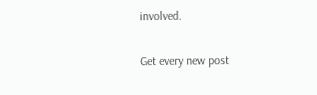involved.


Get every new post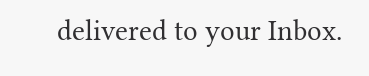delivered to your Inbox.